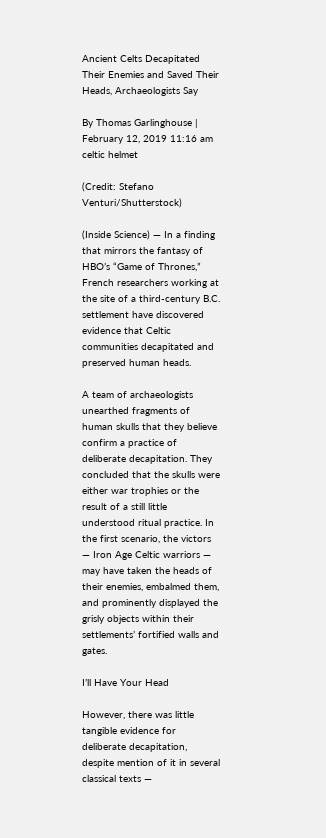Ancient Celts Decapitated Their Enemies and Saved Their Heads, Archaeologists Say

By Thomas Garlinghouse | February 12, 2019 11:16 am
celtic helmet

(Credit: Stefano Venturi/Shutterstock)

(Inside Science) — In a finding that mirrors the fantasy of HBO’s “Game of Thrones,” French researchers working at the site of a third-century B.C. settlement have discovered evidence that Celtic communities decapitated and preserved human heads.

A team of archaeologists unearthed fragments of human skulls that they believe confirm a practice of deliberate decapitation. They concluded that the skulls were either war trophies or the result of a still little understood ritual practice. In the first scenario, the victors — Iron Age Celtic warriors — may have taken the heads of their enemies, embalmed them, and prominently displayed the grisly objects within their settlements’ fortified walls and gates.

I’ll Have Your Head

However, there was little tangible evidence for deliberate decapitation, despite mention of it in several classical texts —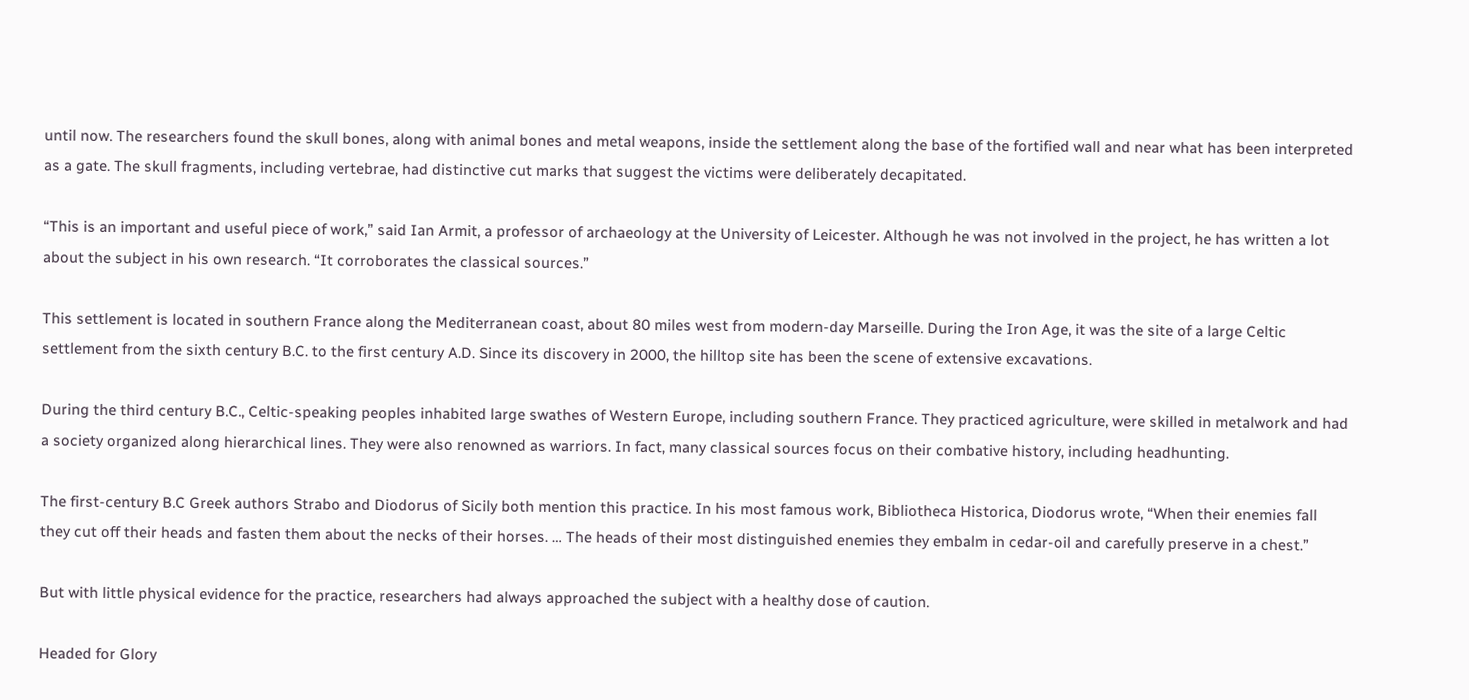until now. The researchers found the skull bones, along with animal bones and metal weapons, inside the settlement along the base of the fortified wall and near what has been interpreted as a gate. The skull fragments, including vertebrae, had distinctive cut marks that suggest the victims were deliberately decapitated.

“This is an important and useful piece of work,” said Ian Armit, a professor of archaeology at the University of Leicester. Although he was not involved in the project, he has written a lot about the subject in his own research. “It corroborates the classical sources.”

This settlement is located in southern France along the Mediterranean coast, about 80 miles west from modern-day Marseille. During the Iron Age, it was the site of a large Celtic settlement from the sixth century B.C. to the first century A.D. Since its discovery in 2000, the hilltop site has been the scene of extensive excavations.

During the third century B.C., Celtic-speaking peoples inhabited large swathes of Western Europe, including southern France. They practiced agriculture, were skilled in metalwork and had a society organized along hierarchical lines. They were also renowned as warriors. In fact, many classical sources focus on their combative history, including headhunting.

The first-century B.C Greek authors Strabo and Diodorus of Sicily both mention this practice. In his most famous work, Bibliotheca Historica, Diodorus wrote, “When their enemies fall they cut off their heads and fasten them about the necks of their horses. … The heads of their most distinguished enemies they embalm in cedar-oil and carefully preserve in a chest.”

But with little physical evidence for the practice, researchers had always approached the subject with a healthy dose of caution.

Headed for Glory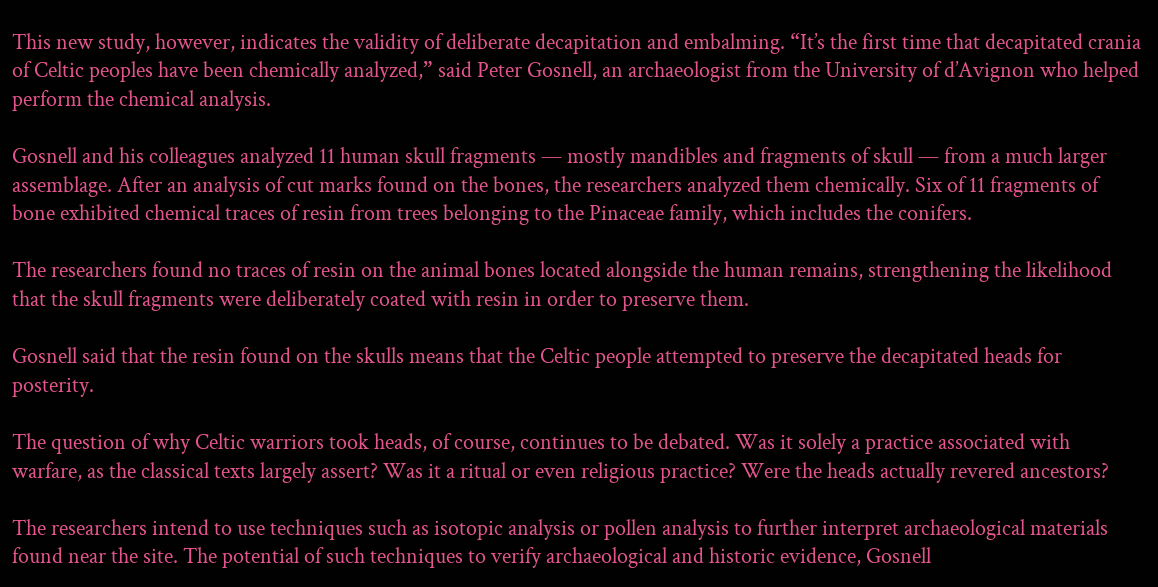This new study, however, indicates the validity of deliberate decapitation and embalming. “It’s the first time that decapitated crania of Celtic peoples have been chemically analyzed,” said Peter Gosnell, an archaeologist from the University of d’Avignon who helped perform the chemical analysis.

Gosnell and his colleagues analyzed 11 human skull fragments — mostly mandibles and fragments of skull — from a much larger assemblage. After an analysis of cut marks found on the bones, the researchers analyzed them chemically. Six of 11 fragments of bone exhibited chemical traces of resin from trees belonging to the Pinaceae family, which includes the conifers.

The researchers found no traces of resin on the animal bones located alongside the human remains, strengthening the likelihood that the skull fragments were deliberately coated with resin in order to preserve them.

Gosnell said that the resin found on the skulls means that the Celtic people attempted to preserve the decapitated heads for posterity.

The question of why Celtic warriors took heads, of course, continues to be debated. Was it solely a practice associated with warfare, as the classical texts largely assert? Was it a ritual or even religious practice? Were the heads actually revered ancestors?

The researchers intend to use techniques such as isotopic analysis or pollen analysis to further interpret archaeological materials found near the site. The potential of such techniques to verify archaeological and historic evidence, Gosnell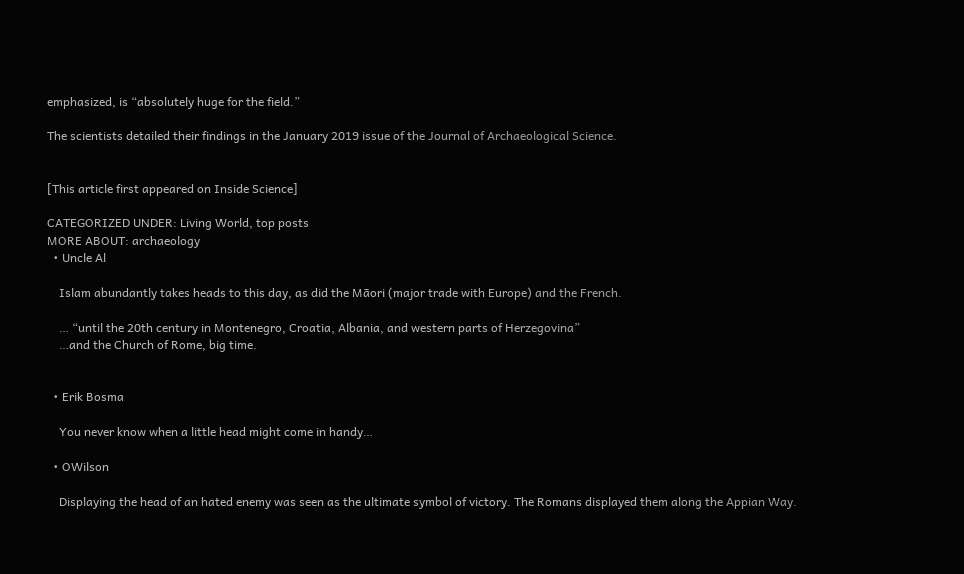emphasized, is “absolutely huge for the field.”

The scientists detailed their findings in the January 2019 issue of the Journal of Archaeological Science.


[This article first appeared on Inside Science]

CATEGORIZED UNDER: Living World, top posts
MORE ABOUT: archaeology
  • Uncle Al

    Islam abundantly takes heads to this day, as did the Māori (major trade with Europe) and the French.

    … “until the 20th century in Montenegro, Croatia, Albania, and western parts of Herzegovina”
    …and the Church of Rome, big time.


  • Erik Bosma

    You never know when a little head might come in handy…

  • OWilson

    Displaying the head of an hated enemy was seen as the ultimate symbol of victory. The Romans displayed them along the Appian Way.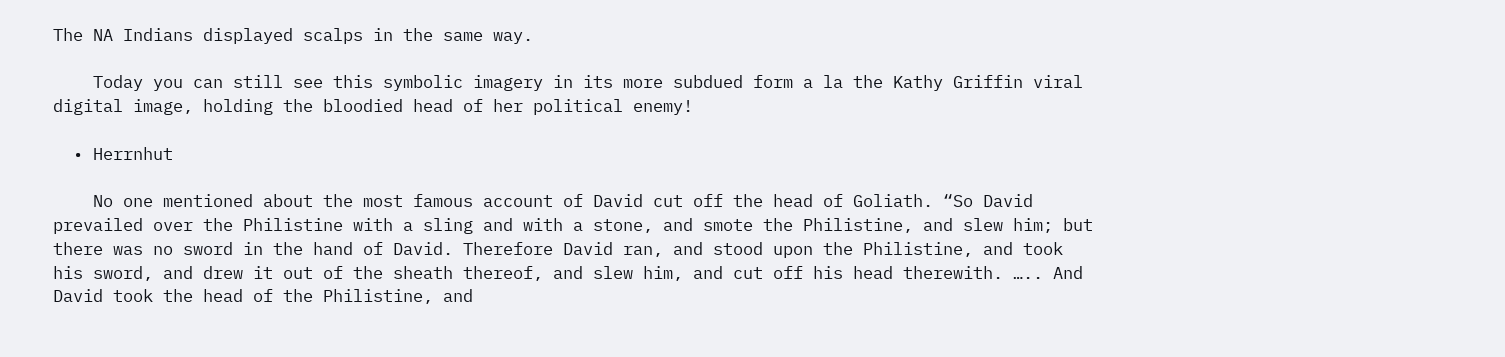The NA Indians displayed scalps in the same way.

    Today you can still see this symbolic imagery in its more subdued form a la the Kathy Griffin viral digital image, holding the bloodied head of her political enemy!

  • Herrnhut

    No one mentioned about the most famous account of David cut off the head of Goliath. “So David prevailed over the Philistine with a sling and with a stone, and smote the Philistine, and slew him; but there was no sword in the hand of David. Therefore David ran, and stood upon the Philistine, and took his sword, and drew it out of the sheath thereof, and slew him, and cut off his head therewith. ….. And David took the head of the Philistine, and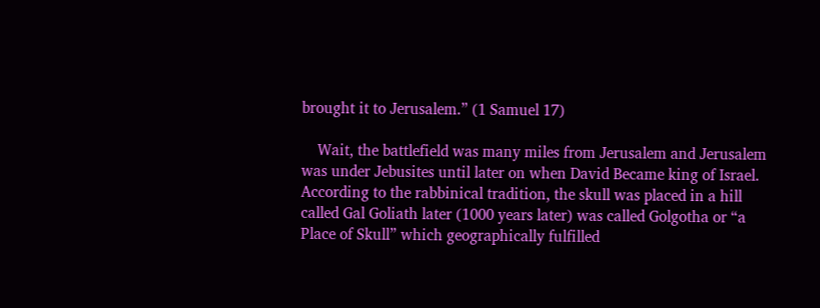brought it to Jerusalem.” (1 Samuel 17)

    Wait, the battlefield was many miles from Jerusalem and Jerusalem was under Jebusites until later on when David Became king of Israel. According to the rabbinical tradition, the skull was placed in a hill called Gal Goliath later (1000 years later) was called Golgotha or “a Place of Skull” which geographically fulfilled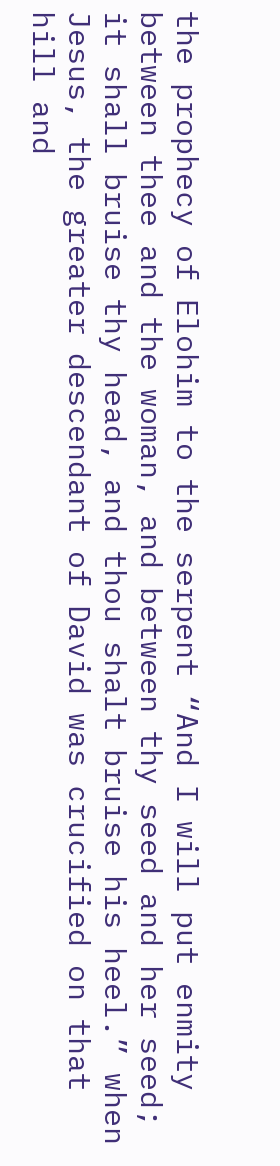the prophecy of Elohim to the serpent “And I will put enmity between thee and the woman, and between thy seed and her seed; it shall bruise thy head, and thou shalt bruise his heel.” when Jesus, the greater descendant of David was crucified on that hill and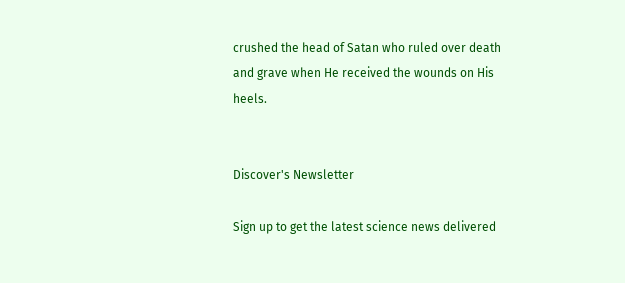crushed the head of Satan who ruled over death and grave when He received the wounds on His heels.


Discover's Newsletter

Sign up to get the latest science news delivered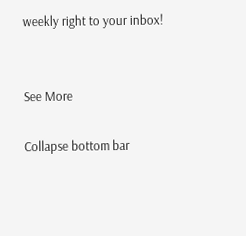weekly right to your inbox!


See More

Collapse bottom bar